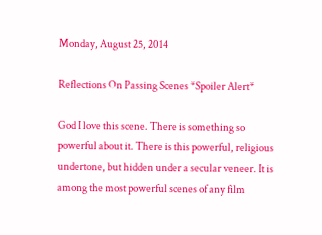Monday, August 25, 2014

Reflections On Passing Scenes *Spoiler Alert*

God I love this scene. There is something so powerful about it. There is this powerful, religious undertone, but hidden under a secular veneer. It is among the most powerful scenes of any film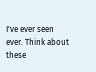I've ever seen ever. Think about these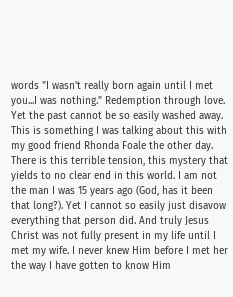words "I wasn't really born again until I met you...I was nothing." Redemption through love. Yet the past cannot be so easily washed away. This is something I was talking about this with my good friend Rhonda Foale the other day. There is this terrible tension, this mystery that yields to no clear end in this world. I am not the man I was 15 years ago (God, has it been that long?). Yet I cannot so easily just disavow everything that person did. And truly Jesus Christ was not fully present in my life until I met my wife. I never knew Him before I met her the way I have gotten to know Him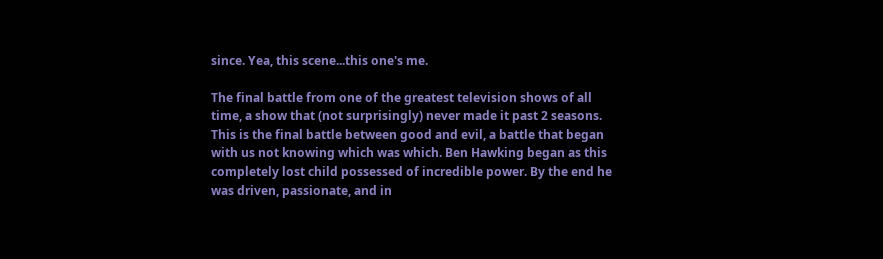since. Yea, this scene...this one's me.

The final battle from one of the greatest television shows of all time, a show that (not surprisingly) never made it past 2 seasons. This is the final battle between good and evil, a battle that began with us not knowing which was which. Ben Hawking began as this completely lost child possessed of incredible power. By the end he was driven, passionate, and in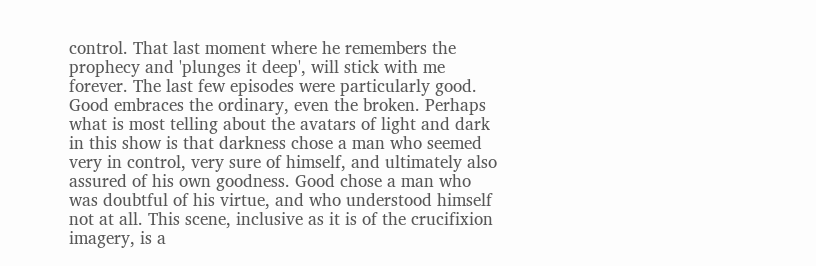control. That last moment where he remembers the prophecy and 'plunges it deep', will stick with me forever. The last few episodes were particularly good. Good embraces the ordinary, even the broken. Perhaps what is most telling about the avatars of light and dark in this show is that darkness chose a man who seemed very in control, very sure of himself, and ultimately also assured of his own goodness. Good chose a man who was doubtful of his virtue, and who understood himself not at all. This scene, inclusive as it is of the crucifixion imagery, is a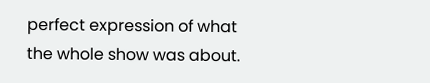perfect expression of what the whole show was about.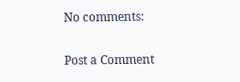No comments:

Post a Comment